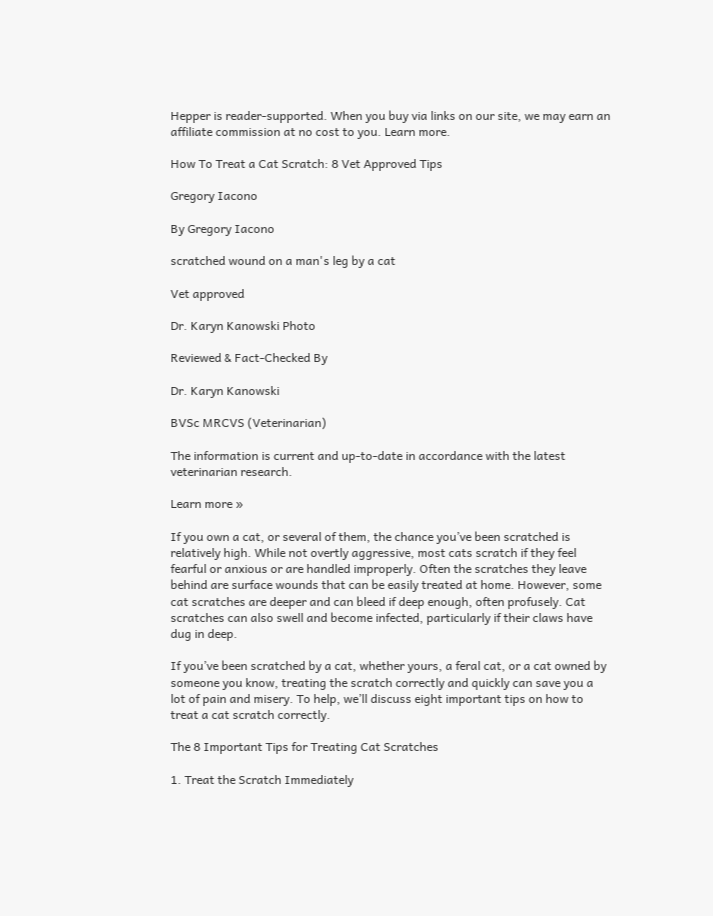Hepper is reader-supported. When you buy via links on our site, we may earn an affiliate commission at no cost to you. Learn more.

How To Treat a Cat Scratch: 8 Vet Approved Tips

Gregory Iacono

By Gregory Iacono

scratched wound on a man's leg by a cat

Vet approved

Dr. Karyn Kanowski Photo

Reviewed & Fact-Checked By

Dr. Karyn Kanowski

BVSc MRCVS (Veterinarian)

The information is current and up-to-date in accordance with the latest veterinarian research.

Learn more »

If you own a cat, or several of them, the chance you’ve been scratched is relatively high. While not overtly aggressive, most cats scratch if they feel fearful or anxious or are handled improperly. Often the scratches they leave behind are surface wounds that can be easily treated at home. However, some cat scratches are deeper and can bleed if deep enough, often profusely. Cat scratches can also swell and become infected, particularly if their claws have dug in deep.

If you’ve been scratched by a cat, whether yours, a feral cat, or a cat owned by someone you know, treating the scratch correctly and quickly can save you a lot of pain and misery. To help, we’ll discuss eight important tips on how to treat a cat scratch correctly.

The 8 Important Tips for Treating Cat Scratches

1. Treat the Scratch Immediately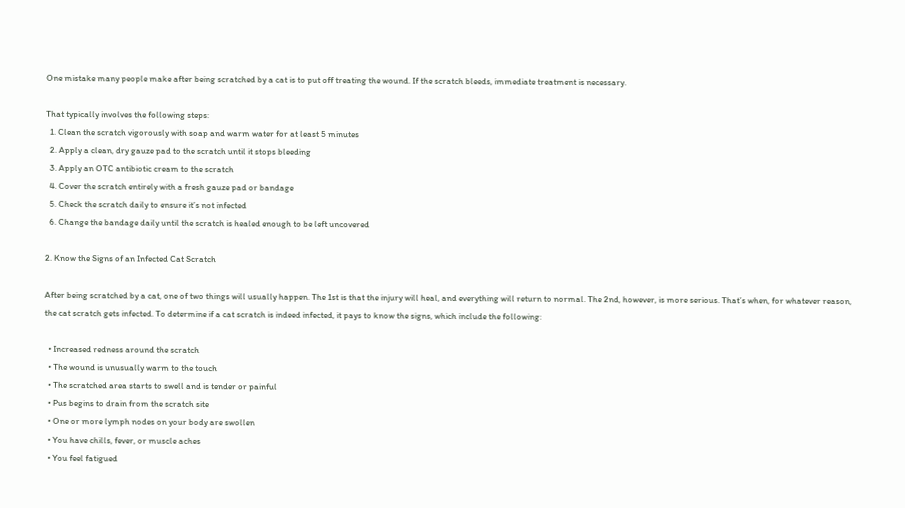One mistake many people make after being scratched by a cat is to put off treating the wound. If the scratch bleeds, immediate treatment is necessary.

That typically involves the following steps:
  1. Clean the scratch vigorously with soap and warm water for at least 5 minutes
  2. Apply a clean, dry gauze pad to the scratch until it stops bleeding
  3. Apply an OTC antibiotic cream to the scratch
  4. Cover the scratch entirely with a fresh gauze pad or bandage
  5. Check the scratch daily to ensure it’s not infected
  6. Change the bandage daily until the scratch is healed enough to be left uncovered

2. Know the Signs of an Infected Cat Scratch

After being scratched by a cat, one of two things will usually happen. The 1st is that the injury will heal, and everything will return to normal. The 2nd, however, is more serious. That’s when, for whatever reason, the cat scratch gets infected. To determine if a cat scratch is indeed infected, it pays to know the signs, which include the following:

  • Increased redness around the scratch
  • The wound is unusually warm to the touch
  • The scratched area starts to swell and is tender or painful
  • Pus begins to drain from the scratch site
  • One or more lymph nodes on your body are swollen
  • You have chills, fever, or muscle aches
  • You feel fatigued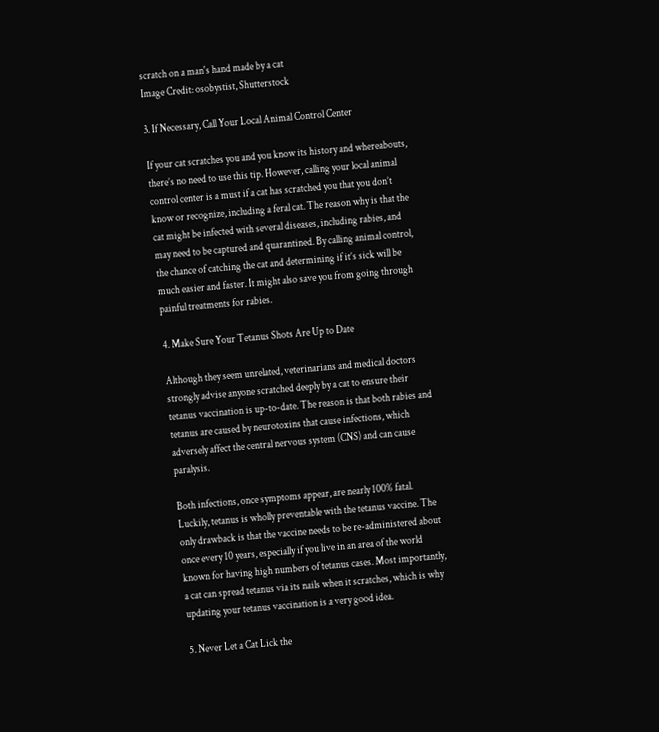scratch on a man's hand made by a cat
Image Credit: osobystist, Shutterstock

3. If Necessary, Call Your Local Animal Control Center

If your cat scratches you and you know its history and whereabouts, there’s no need to use this tip. However, calling your local animal control center is a must if a cat has scratched you that you don’t know or recognize, including a feral cat. The reason why is that the cat might be infected with several diseases, including rabies, and may need to be captured and quarantined. By calling animal control, the chance of catching the cat and determining if it’s sick will be much easier and faster. It might also save you from going through painful treatments for rabies.

4. Make Sure Your Tetanus Shots Are Up to Date

Although they seem unrelated, veterinarians and medical doctors strongly advise anyone scratched deeply by a cat to ensure their tetanus vaccination is up-to-date. The reason is that both rabies and tetanus are caused by neurotoxins that cause infections, which adversely affect the central nervous system (CNS) and can cause paralysis.

Both infections, once symptoms appear, are nearly 100% fatal. Luckily, tetanus is wholly preventable with the tetanus vaccine. The only drawback is that the vaccine needs to be re-administered about once every 10 years, especially if you live in an area of the world known for having high numbers of tetanus cases. Most importantly, a cat can spread tetanus via its nails when it scratches, which is why updating your tetanus vaccination is a very good idea.

5. Never Let a Cat Lick the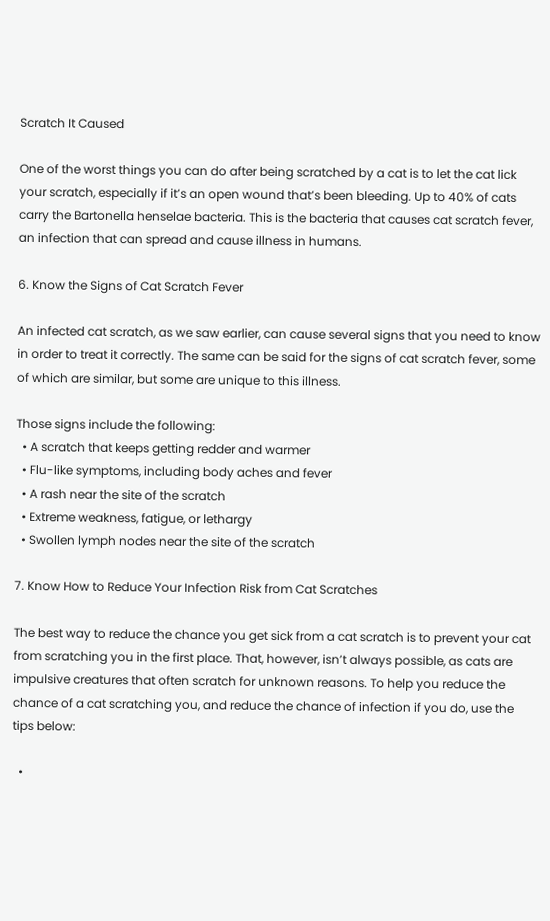Scratch It Caused

One of the worst things you can do after being scratched by a cat is to let the cat lick your scratch, especially if it’s an open wound that’s been bleeding. Up to 40% of cats carry the Bartonella henselae bacteria. This is the bacteria that causes cat scratch fever, an infection that can spread and cause illness in humans.

6. Know the Signs of Cat Scratch Fever

An infected cat scratch, as we saw earlier, can cause several signs that you need to know in order to treat it correctly. The same can be said for the signs of cat scratch fever, some of which are similar, but some are unique to this illness.

Those signs include the following:
  • A scratch that keeps getting redder and warmer
  • Flu-like symptoms, including body aches and fever
  • A rash near the site of the scratch
  • Extreme weakness, fatigue, or lethargy
  • Swollen lymph nodes near the site of the scratch

7. Know How to Reduce Your Infection Risk from Cat Scratches

The best way to reduce the chance you get sick from a cat scratch is to prevent your cat from scratching you in the first place. That, however, isn’t always possible, as cats are impulsive creatures that often scratch for unknown reasons. To help you reduce the chance of a cat scratching you, and reduce the chance of infection if you do, use the tips below:

  •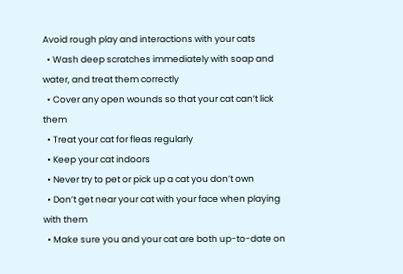Avoid rough play and interactions with your cats
  • Wash deep scratches immediately with soap and water, and treat them correctly
  • Cover any open wounds so that your cat can’t lick them
  • Treat your cat for fleas regularly
  • Keep your cat indoors
  • Never try to pet or pick up a cat you don’t own
  • Don’t get near your cat with your face when playing with them
  • Make sure you and your cat are both up-to-date on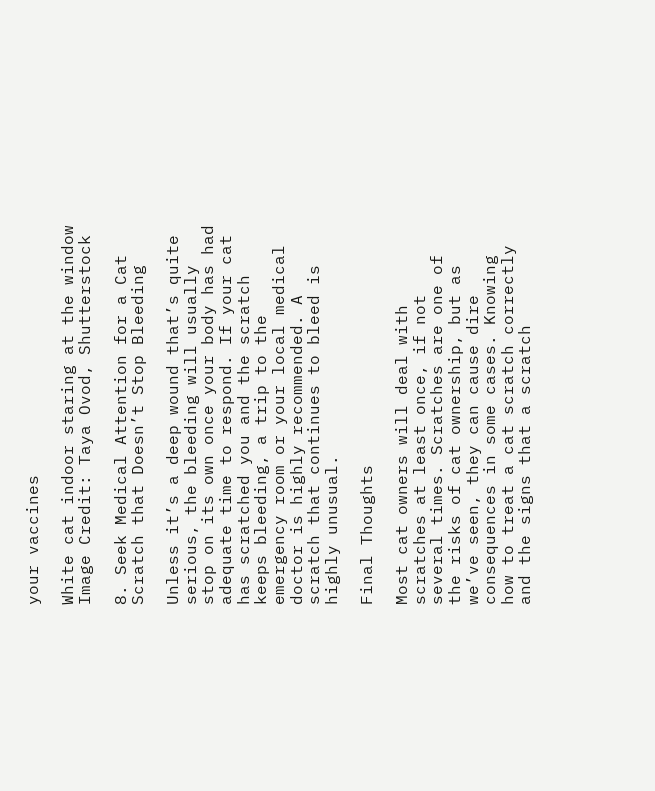your vaccines

White cat indoor staring at the window
Image Credit: Taya Ovod, Shutterstock

8. Seek Medical Attention for a Cat Scratch that Doesn’t Stop Bleeding

Unless it’s a deep wound that’s quite serious, the bleeding will usually stop on its own once your body has had adequate time to respond. If your cat has scratched you and the scratch keeps bleeding, a trip to the emergency room or your local medical doctor is highly recommended. A scratch that continues to bleed is highly unusual.

Final Thoughts

Most cat owners will deal with scratches at least once, if not several times. Scratches are one of the risks of cat ownership, but as we’ve seen, they can cause dire consequences in some cases. Knowing how to treat a cat scratch correctly and the signs that a scratch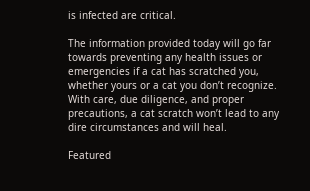is infected are critical.

The information provided today will go far towards preventing any health issues or emergencies if a cat has scratched you, whether yours or a cat you don’t recognize. With care, due diligence, and proper precautions, a cat scratch won’t lead to any dire circumstances and will heal.

Featured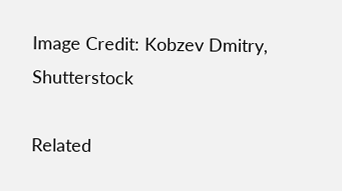Image Credit: Kobzev Dmitry, Shutterstock

Related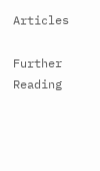Articles

Further Reading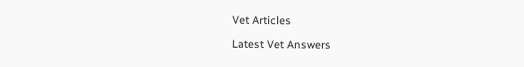Vet Articles

Latest Vet Answers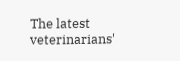The latest veterinarians'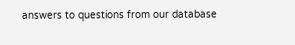answers to questions from our database